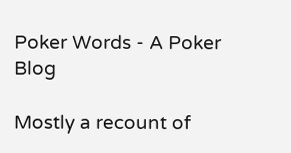Poker Words - A Poker Blog

Mostly a recount of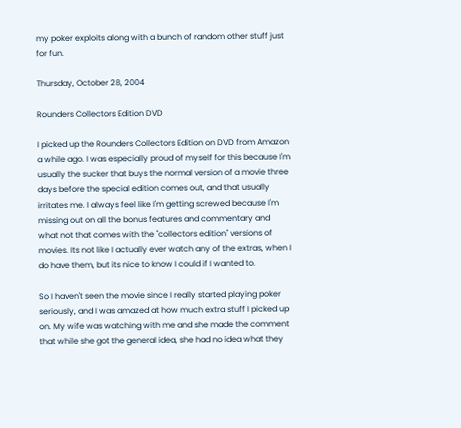my poker exploits along with a bunch of random other stuff just for fun.

Thursday, October 28, 2004

Rounders Collectors Edition DVD

I picked up the Rounders Collectors Edition on DVD from Amazon a while ago. I was especially proud of myself for this because I'm usually the sucker that buys the normal version of a movie three days before the special edition comes out, and that usually irritates me. I always feel like I'm getting screwed because I'm missing out on all the bonus features and commentary and what not that comes with the "collectors edition" versions of movies. Its not like I actually ever watch any of the extras, when I do have them, but its nice to know I could if I wanted to.

So I haven't seen the movie since I really started playing poker seriously, and I was amazed at how much extra stuff I picked up on. My wife was watching with me and she made the comment that while she got the general idea, she had no idea what they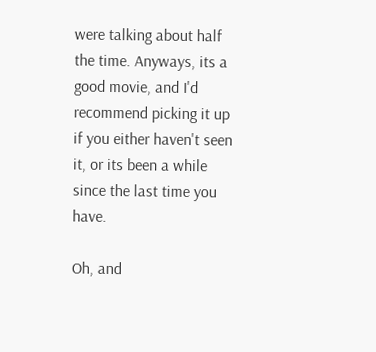were talking about half the time. Anyways, its a good movie, and I'd recommend picking it up if you either haven't seen it, or its been a while since the last time you have.

Oh, and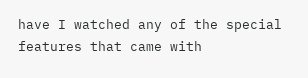have I watched any of the special features that came with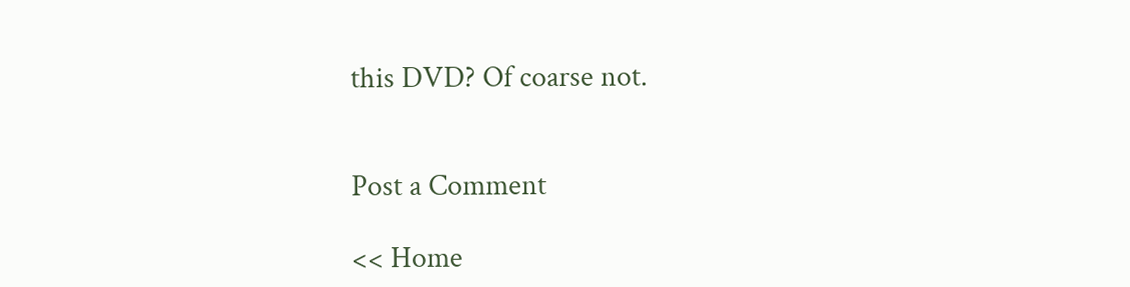this DVD? Of coarse not.


Post a Comment

<< Home